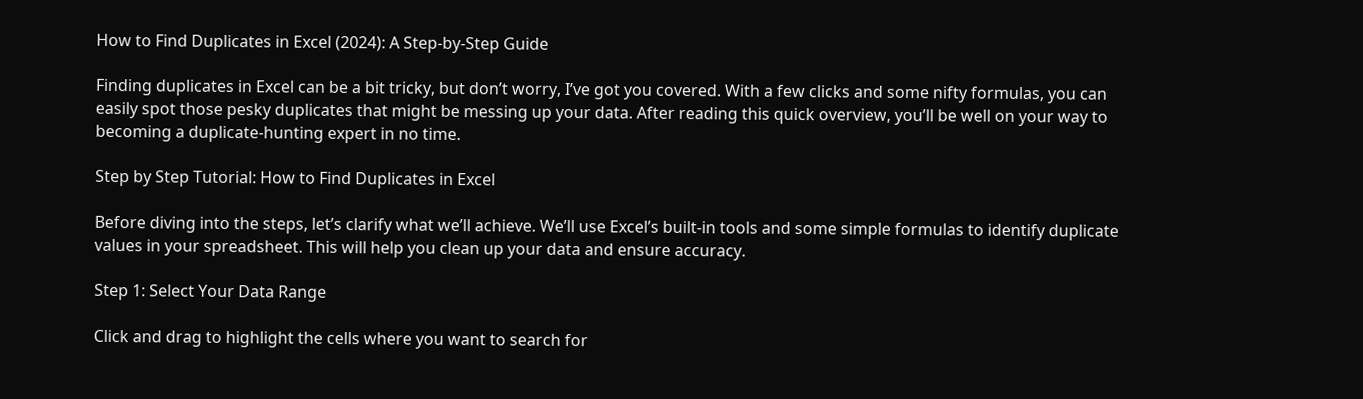How to Find Duplicates in Excel (2024): A Step-by-Step Guide

Finding duplicates in Excel can be a bit tricky, but don’t worry, I’ve got you covered. With a few clicks and some nifty formulas, you can easily spot those pesky duplicates that might be messing up your data. After reading this quick overview, you’ll be well on your way to becoming a duplicate-hunting expert in no time.

Step by Step Tutorial: How to Find Duplicates in Excel

Before diving into the steps, let’s clarify what we’ll achieve. We’ll use Excel’s built-in tools and some simple formulas to identify duplicate values in your spreadsheet. This will help you clean up your data and ensure accuracy.

Step 1: Select Your Data Range

Click and drag to highlight the cells where you want to search for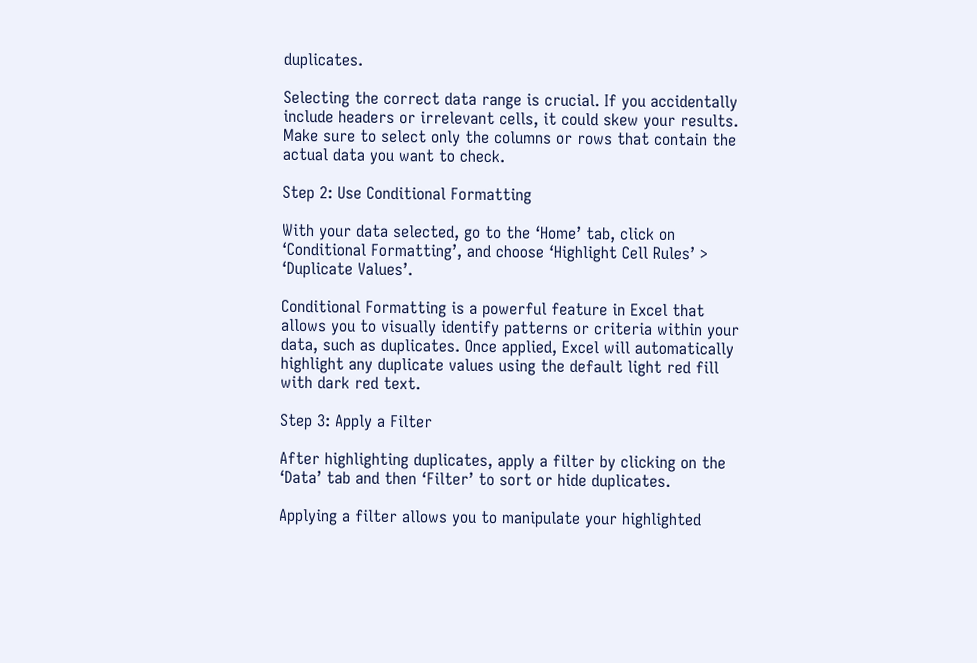duplicates.

Selecting the correct data range is crucial. If you accidentally include headers or irrelevant cells, it could skew your results. Make sure to select only the columns or rows that contain the actual data you want to check.

Step 2: Use Conditional Formatting

With your data selected, go to the ‘Home’ tab, click on ‘Conditional Formatting’, and choose ‘Highlight Cell Rules’ > ‘Duplicate Values’.

Conditional Formatting is a powerful feature in Excel that allows you to visually identify patterns or criteria within your data, such as duplicates. Once applied, Excel will automatically highlight any duplicate values using the default light red fill with dark red text.

Step 3: Apply a Filter

After highlighting duplicates, apply a filter by clicking on the ‘Data’ tab and then ‘Filter’ to sort or hide duplicates.

Applying a filter allows you to manipulate your highlighted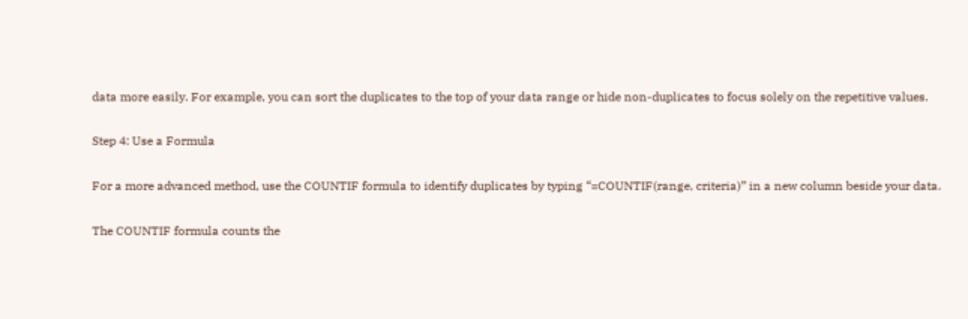data more easily. For example, you can sort the duplicates to the top of your data range or hide non-duplicates to focus solely on the repetitive values.

Step 4: Use a Formula

For a more advanced method, use the COUNTIF formula to identify duplicates by typing “=COUNTIF(range, criteria)” in a new column beside your data.

The COUNTIF formula counts the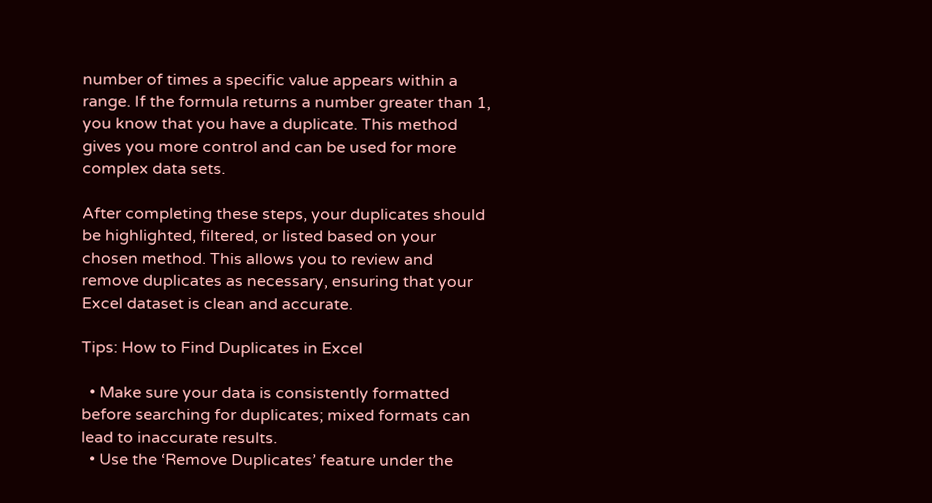number of times a specific value appears within a range. If the formula returns a number greater than 1, you know that you have a duplicate. This method gives you more control and can be used for more complex data sets.

After completing these steps, your duplicates should be highlighted, filtered, or listed based on your chosen method. This allows you to review and remove duplicates as necessary, ensuring that your Excel dataset is clean and accurate.

Tips: How to Find Duplicates in Excel

  • Make sure your data is consistently formatted before searching for duplicates; mixed formats can lead to inaccurate results.
  • Use the ‘Remove Duplicates’ feature under the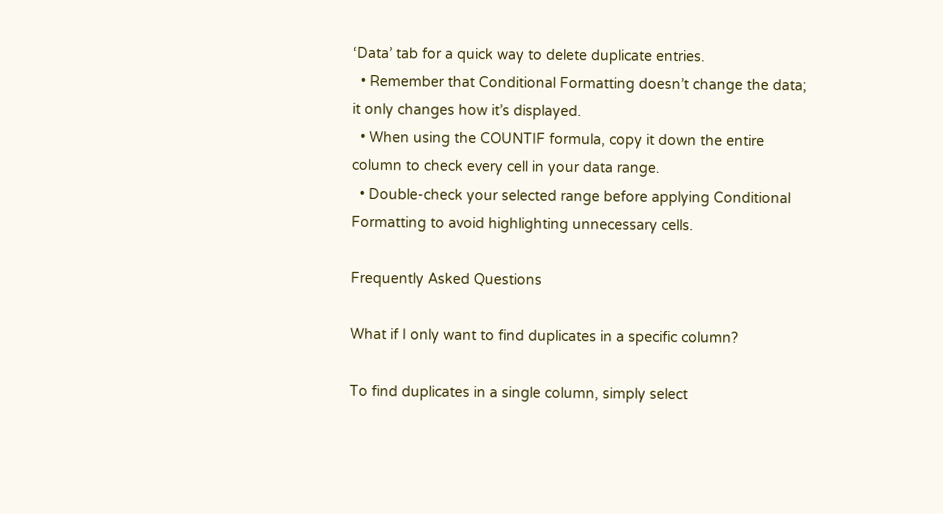‘Data’ tab for a quick way to delete duplicate entries.
  • Remember that Conditional Formatting doesn’t change the data; it only changes how it’s displayed.
  • When using the COUNTIF formula, copy it down the entire column to check every cell in your data range.
  • Double-check your selected range before applying Conditional Formatting to avoid highlighting unnecessary cells.

Frequently Asked Questions

What if I only want to find duplicates in a specific column?

To find duplicates in a single column, simply select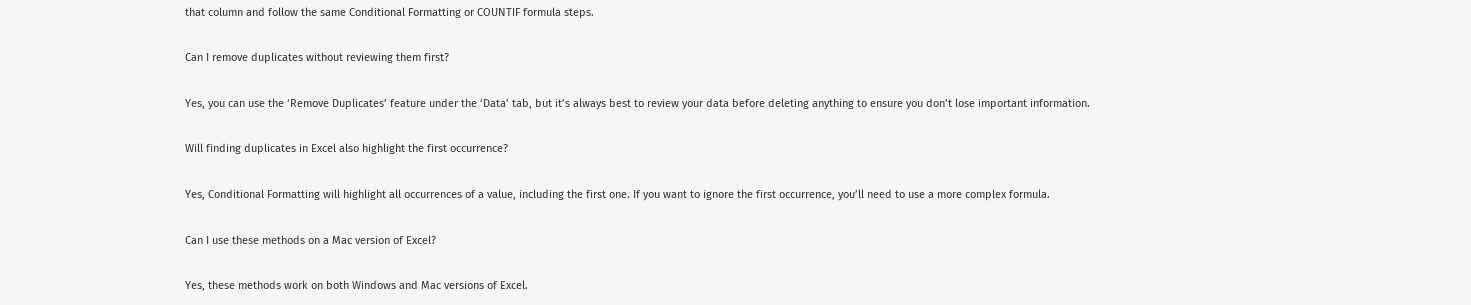that column and follow the same Conditional Formatting or COUNTIF formula steps.

Can I remove duplicates without reviewing them first?

Yes, you can use the ‘Remove Duplicates’ feature under the ‘Data’ tab, but it’s always best to review your data before deleting anything to ensure you don’t lose important information.

Will finding duplicates in Excel also highlight the first occurrence?

Yes, Conditional Formatting will highlight all occurrences of a value, including the first one. If you want to ignore the first occurrence, you’ll need to use a more complex formula.

Can I use these methods on a Mac version of Excel?

Yes, these methods work on both Windows and Mac versions of Excel.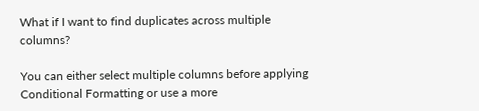What if I want to find duplicates across multiple columns?

You can either select multiple columns before applying Conditional Formatting or use a more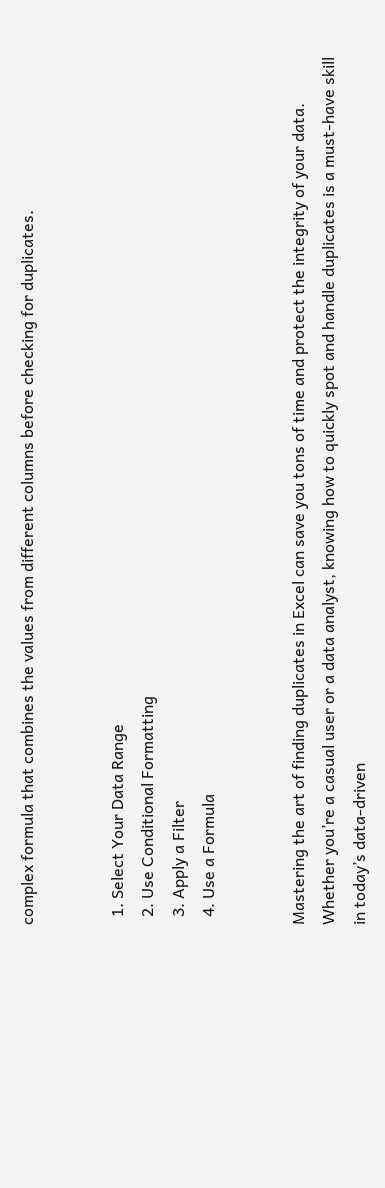complex formula that combines the values from different columns before checking for duplicates.


  1. Select Your Data Range
  2. Use Conditional Formatting
  3. Apply a Filter
  4. Use a Formula


Mastering the art of finding duplicates in Excel can save you tons of time and protect the integrity of your data. Whether you’re a casual user or a data analyst, knowing how to quickly spot and handle duplicates is a must-have skill in today’s data-driven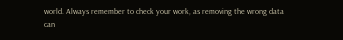world. Always remember to check your work, as removing the wrong data can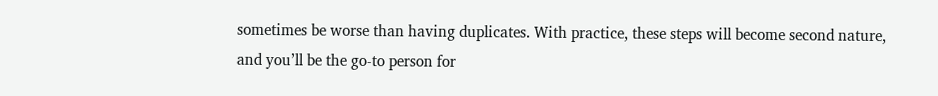sometimes be worse than having duplicates. With practice, these steps will become second nature, and you’ll be the go-to person for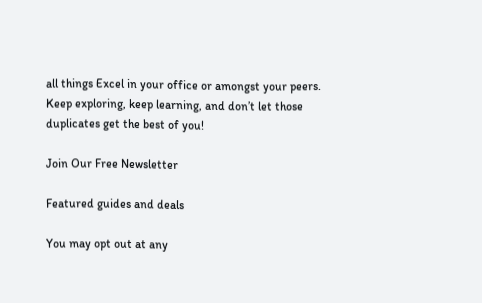all things Excel in your office or amongst your peers. Keep exploring, keep learning, and don’t let those duplicates get the best of you!

Join Our Free Newsletter

Featured guides and deals

You may opt out at any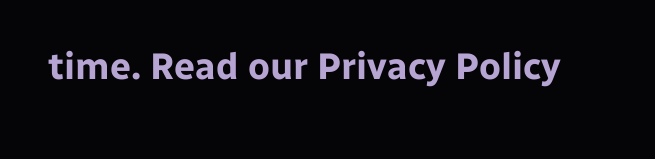time. Read our Privacy Policy